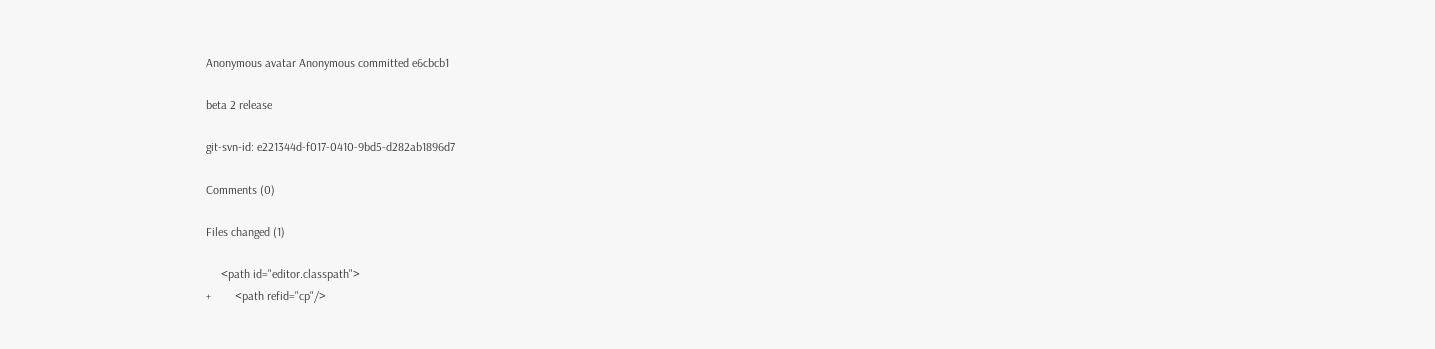Anonymous avatar Anonymous committed e6cbcb1

beta 2 release

git-svn-id: e221344d-f017-0410-9bd5-d282ab1896d7

Comments (0)

Files changed (1)

     <path id="editor.classpath">
+        <path refid="cp"/>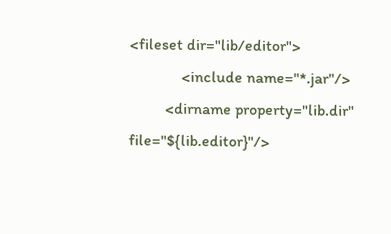<fileset dir="lib/editor">
             <include name="*.jar"/>
         <dirname property="lib.dir" file="${lib.editor}"/>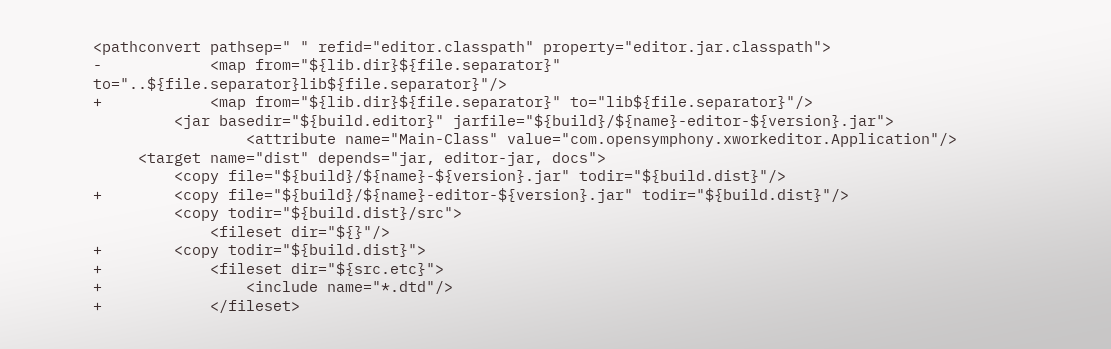<pathconvert pathsep=" " refid="editor.classpath" property="editor.jar.classpath">
-            <map from="${lib.dir}${file.separator}" to="..${file.separator}lib${file.separator}"/>
+            <map from="${lib.dir}${file.separator}" to="lib${file.separator}"/>
         <jar basedir="${build.editor}" jarfile="${build}/${name}-editor-${version}.jar">
                 <attribute name="Main-Class" value="com.opensymphony.xworkeditor.Application"/>
     <target name="dist" depends="jar, editor-jar, docs">
         <copy file="${build}/${name}-${version}.jar" todir="${build.dist}"/>
+        <copy file="${build}/${name}-editor-${version}.jar" todir="${build.dist}"/>
         <copy todir="${build.dist}/src">
             <fileset dir="${}"/>
+        <copy todir="${build.dist}">
+            <fileset dir="${src.etc}">
+                <include name="*.dtd"/>
+            </fileset>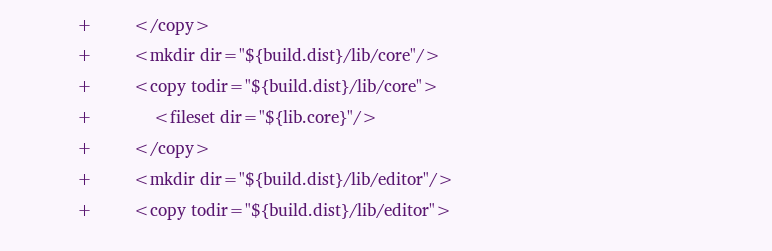+        </copy>
+        <mkdir dir="${build.dist}/lib/core"/>
+        <copy todir="${build.dist}/lib/core">
+            <fileset dir="${lib.core}"/>
+        </copy>
+        <mkdir dir="${build.dist}/lib/editor"/>
+        <copy todir="${build.dist}/lib/editor">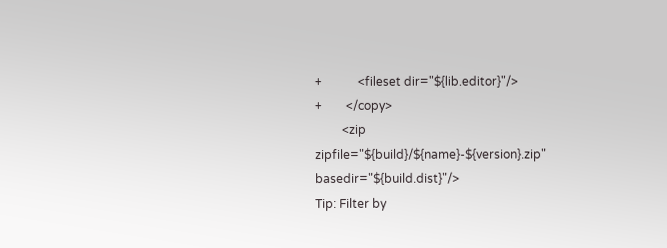+            <fileset dir="${lib.editor}"/>
+        </copy>
         <zip zipfile="${build}/${name}-${version}.zip" basedir="${build.dist}"/>
Tip: Filter by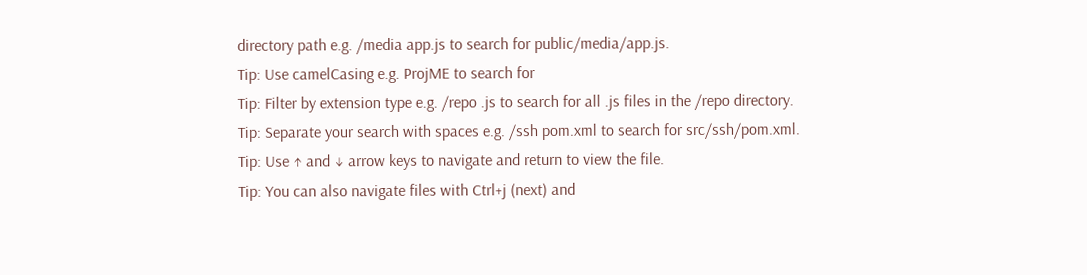directory path e.g. /media app.js to search for public/media/app.js.
Tip: Use camelCasing e.g. ProjME to search for
Tip: Filter by extension type e.g. /repo .js to search for all .js files in the /repo directory.
Tip: Separate your search with spaces e.g. /ssh pom.xml to search for src/ssh/pom.xml.
Tip: Use ↑ and ↓ arrow keys to navigate and return to view the file.
Tip: You can also navigate files with Ctrl+j (next) and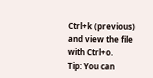Ctrl+k (previous) and view the file with Ctrl+o.
Tip: You can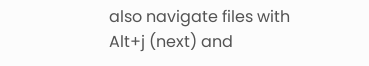also navigate files with Alt+j (next) and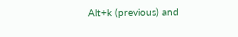Alt+k (previous) and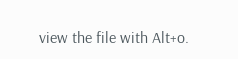view the file with Alt+o.